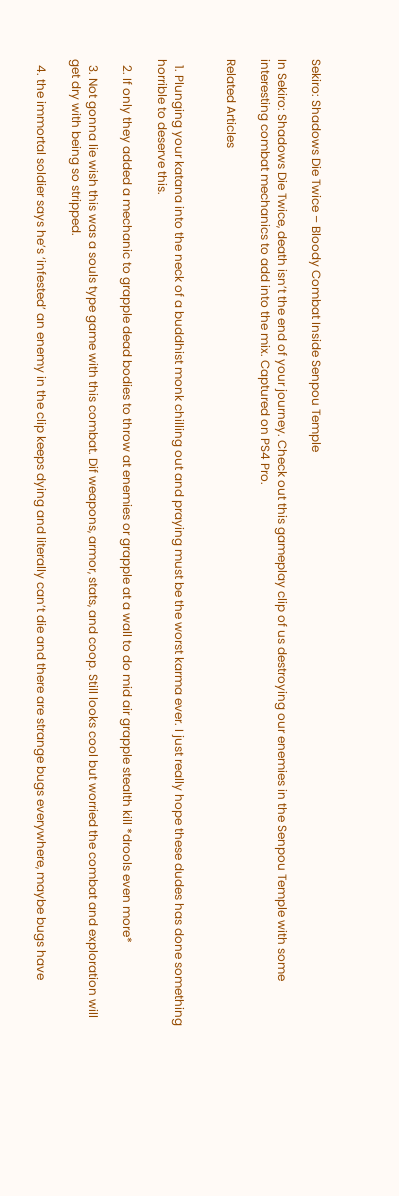Sekiro: Shadows Die Twice – Bloody Combat Inside Senpou Temple

In Sekiro: Shadows Die Twice, death isn’t the end of your journey. Check out this gameplay clip of us destroying our enemies in the Senpou Temple with some interesting combat mechanics to add into the mix. Captured on PS4 Pro.

Related Articles


  1. Plunging your katana into the neck of a buddhist monk chilling out and praying must be the worst karma ever. I just really hope these dudes has done something horrible to deserve this.

  2. If only they added a mechanic to grapple dead bodies to throw at enemies or grapple at a wall to do mid air grapple stealth kill *drools even more*

  3. Not gonna lie wish this was a souls type game with this combat. Dif weapons, armor, stats, and coop. Still looks cool but worried the combat and exploration will get dry with being so stripped.

  4. the immortal soldier says he’s ‘infested’ an enemy in the clip keeps dying and literally can’t die and there are strange bugs everywhere, maybe bugs have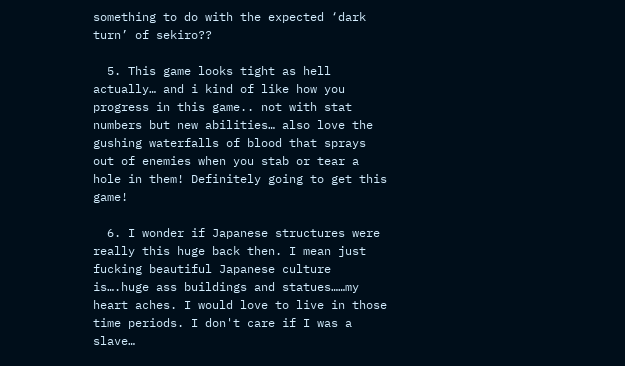something to do with the expected ‘dark turn’ of sekiro??

  5. This game looks tight as hell actually… and i kind of like how you progress in this game.. not with stat numbers but new abilities… also love the gushing waterfalls of blood that sprays out of enemies when you stab or tear a hole in them! Definitely going to get this game!

  6. I wonder if Japanese structures were really this huge back then. I mean just fucking beautiful Japanese culture is….huge ass buildings and statues……my heart aches. I would love to live in those time periods. I don't care if I was a slave…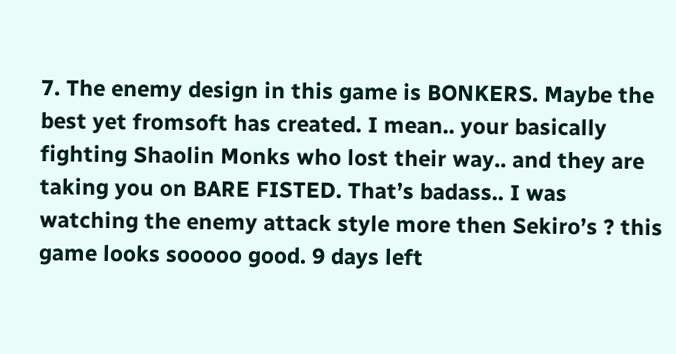7. The enemy design in this game is BONKERS. Maybe the best yet fromsoft has created. I mean.. your basically fighting Shaolin Monks who lost their way.. and they are taking you on BARE FISTED. That’s badass.. I was watching the enemy attack style more then Sekiro’s ? this game looks sooooo good. 9 days left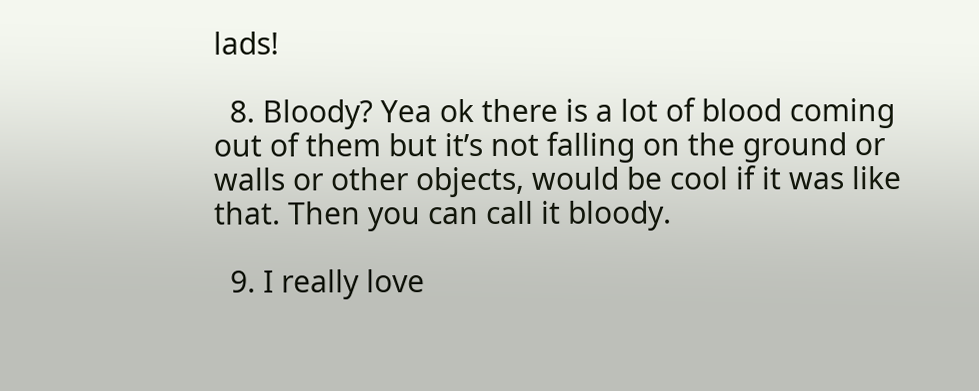lads!

  8. Bloody? Yea ok there is a lot of blood coming out of them but it’s not falling on the ground or walls or other objects, would be cool if it was like that. Then you can call it bloody.

  9. I really love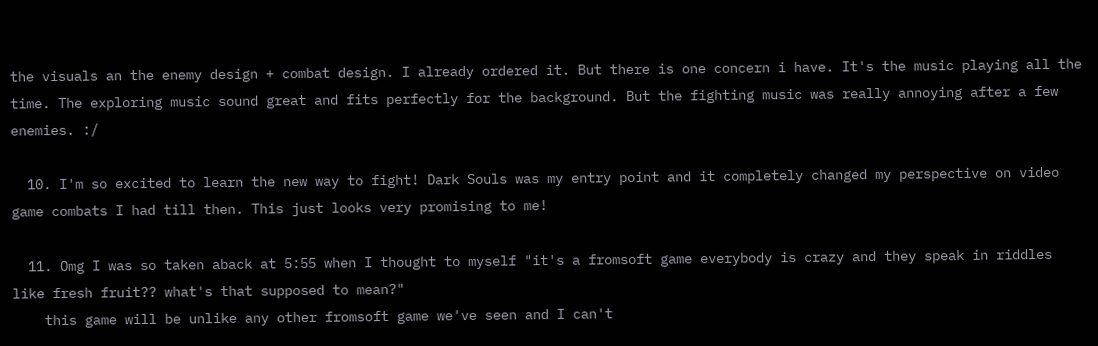the visuals an the enemy design + combat design. I already ordered it. But there is one concern i have. It's the music playing all the time. The exploring music sound great and fits perfectly for the background. But the fighting music was really annoying after a few enemies. :/

  10. I'm so excited to learn the new way to fight! Dark Souls was my entry point and it completely changed my perspective on video game combats I had till then. This just looks very promising to me!

  11. Omg I was so taken aback at 5:55 when I thought to myself "it's a fromsoft game everybody is crazy and they speak in riddles like fresh fruit?? what's that supposed to mean?"
    this game will be unlike any other fromsoft game we've seen and I can't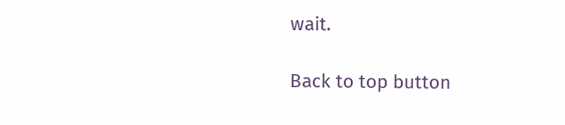wait.

Back to top button